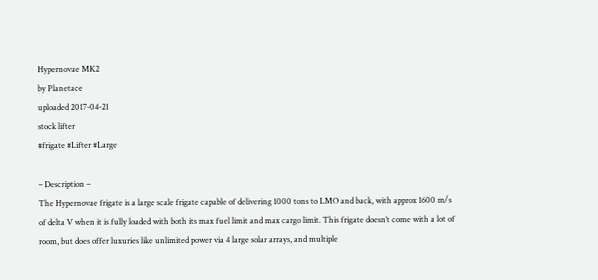Hypernovae MK2
by Planetace
uploaded 2017-04-21
stock lifter
#frigate #Lifter #Large

– Description –
The Hypernovae frigate is a large scale frigate capable of delivering 1000 tons to LMO and back, with approx 1600 m/s of delta V when it is fully loaded with both its max fuel limit and max cargo limit. This frigate doesn’t come with a lot of room, but does offer luxuries like unlimited power via 4 large solar arrays, and multiple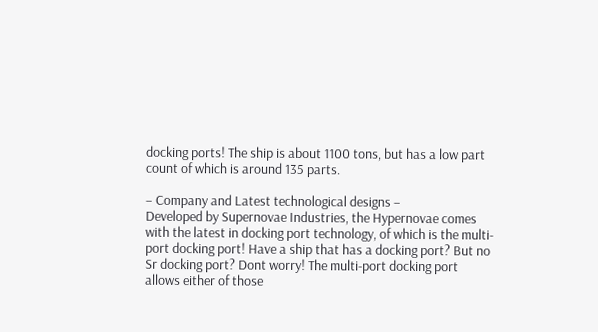docking ports! The ship is about 1100 tons, but has a low part count of which is around 135 parts.

– Company and Latest technological designs –
Developed by Supernovae Industries, the Hypernovae comes with the latest in docking port technology, of which is the multi-port docking port! Have a ship that has a docking port? But no Sr docking port? Dont worry! The multi-port docking port allows either of those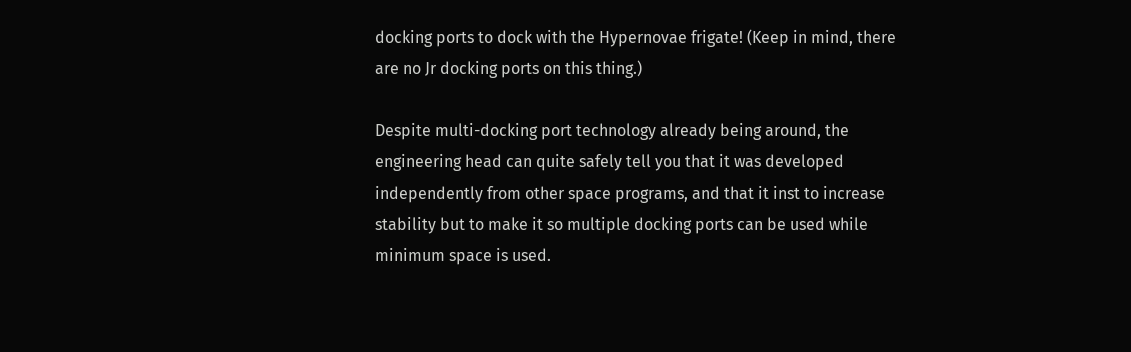docking ports to dock with the Hypernovae frigate! (Keep in mind, there are no Jr docking ports on this thing.)

Despite multi-docking port technology already being around, the engineering head can quite safely tell you that it was developed independently from other space programs, and that it inst to increase stability but to make it so multiple docking ports can be used while minimum space is used.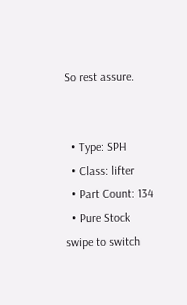So rest assure.


  • Type: SPH
  • Class: lifter
  • Part Count: 134
  • Pure Stock
swipe to switch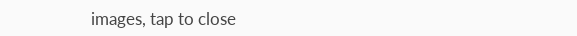images, tap to close